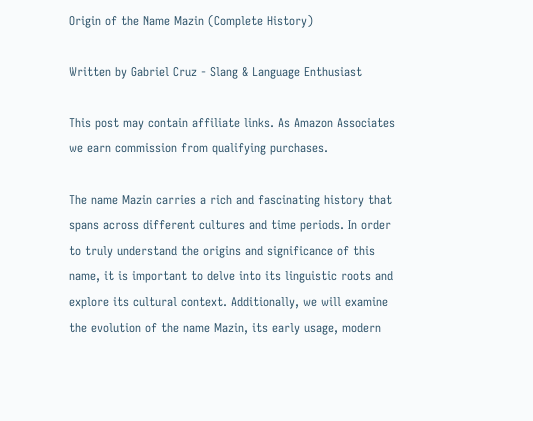Origin of the Name Mazin (Complete History)

Written by Gabriel Cruz - Slang & Language Enthusiast

This post may contain affiliate links. As Amazon Associates we earn commission from qualifying purchases.

The name Mazin carries a rich and fascinating history that spans across different cultures and time periods. In order to truly understand the origins and significance of this name, it is important to delve into its linguistic roots and explore its cultural context. Additionally, we will examine the evolution of the name Mazin, its early usage, modern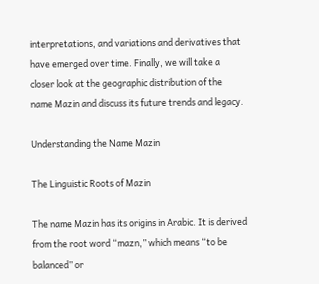interpretations, and variations and derivatives that have emerged over time. Finally, we will take a closer look at the geographic distribution of the name Mazin and discuss its future trends and legacy.

Understanding the Name Mazin

The Linguistic Roots of Mazin

The name Mazin has its origins in Arabic. It is derived from the root word “mazn,” which means “to be balanced” or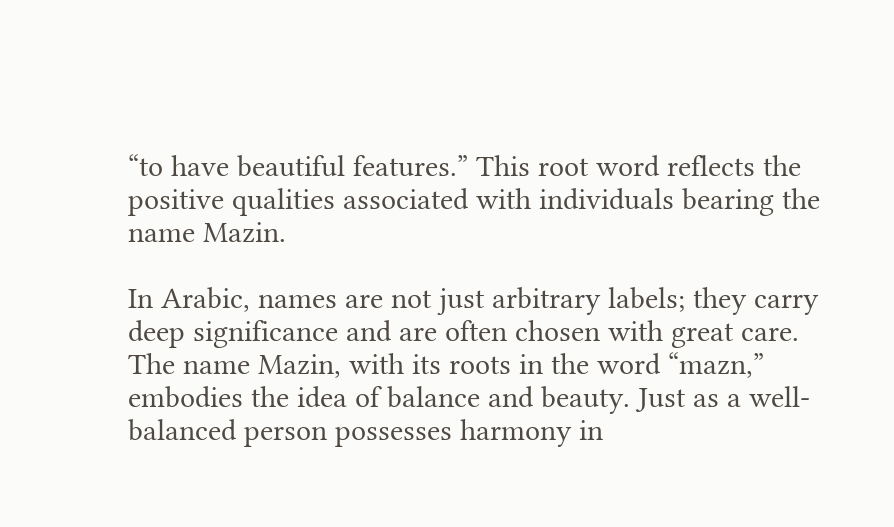“to have beautiful features.” This root word reflects the positive qualities associated with individuals bearing the name Mazin.

In Arabic, names are not just arbitrary labels; they carry deep significance and are often chosen with great care. The name Mazin, with its roots in the word “mazn,” embodies the idea of balance and beauty. Just as a well-balanced person possesses harmony in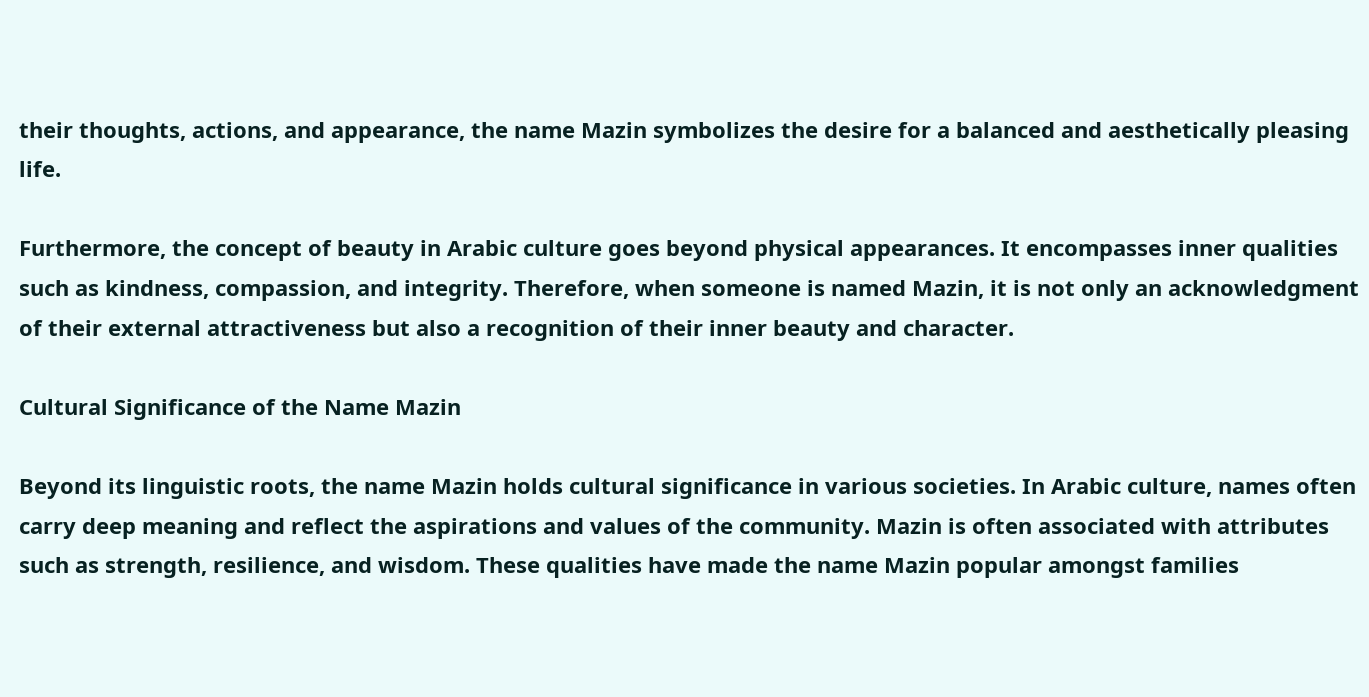their thoughts, actions, and appearance, the name Mazin symbolizes the desire for a balanced and aesthetically pleasing life.

Furthermore, the concept of beauty in Arabic culture goes beyond physical appearances. It encompasses inner qualities such as kindness, compassion, and integrity. Therefore, when someone is named Mazin, it is not only an acknowledgment of their external attractiveness but also a recognition of their inner beauty and character.

Cultural Significance of the Name Mazin

Beyond its linguistic roots, the name Mazin holds cultural significance in various societies. In Arabic culture, names often carry deep meaning and reflect the aspirations and values of the community. Mazin is often associated with attributes such as strength, resilience, and wisdom. These qualities have made the name Mazin popular amongst families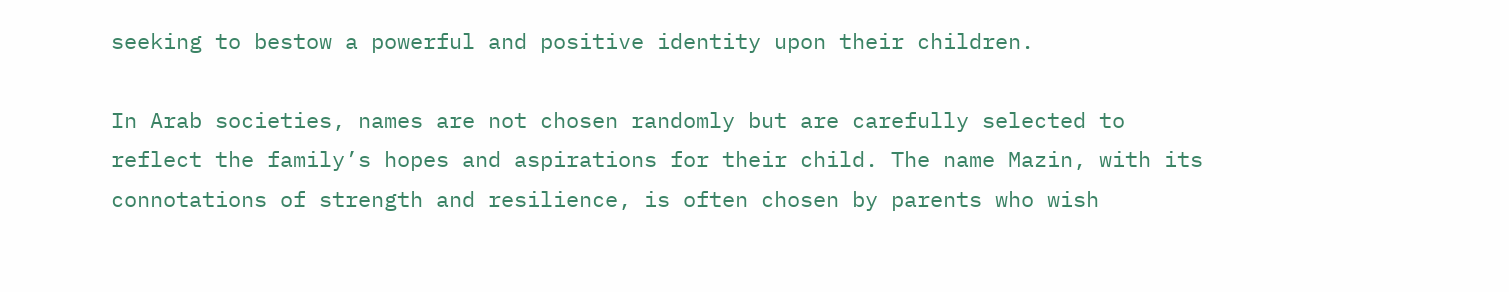seeking to bestow a powerful and positive identity upon their children.

In Arab societies, names are not chosen randomly but are carefully selected to reflect the family’s hopes and aspirations for their child. The name Mazin, with its connotations of strength and resilience, is often chosen by parents who wish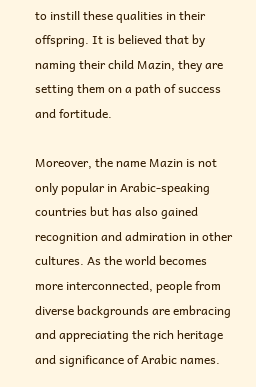to instill these qualities in their offspring. It is believed that by naming their child Mazin, they are setting them on a path of success and fortitude.

Moreover, the name Mazin is not only popular in Arabic-speaking countries but has also gained recognition and admiration in other cultures. As the world becomes more interconnected, people from diverse backgrounds are embracing and appreciating the rich heritage and significance of Arabic names.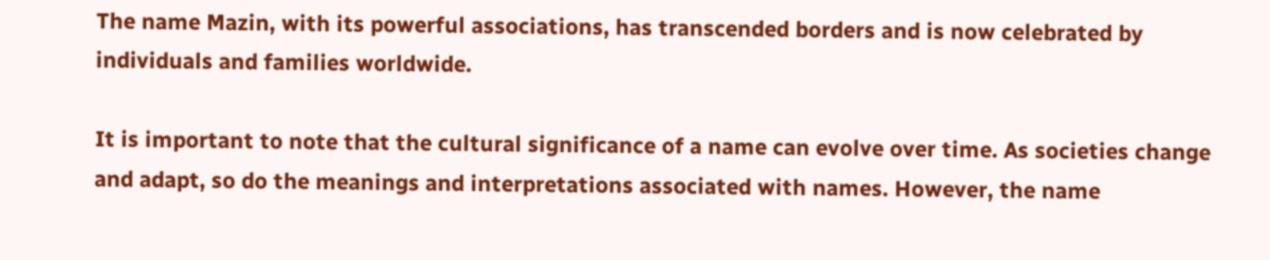The name Mazin, with its powerful associations, has transcended borders and is now celebrated by individuals and families worldwide.

It is important to note that the cultural significance of a name can evolve over time. As societies change and adapt, so do the meanings and interpretations associated with names. However, the name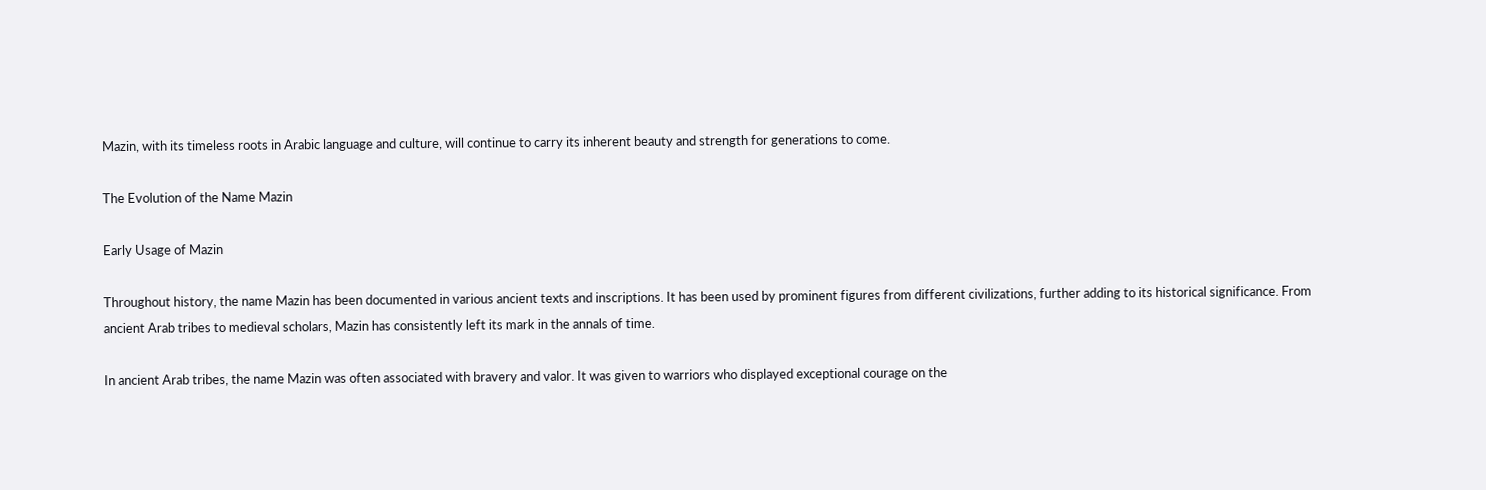Mazin, with its timeless roots in Arabic language and culture, will continue to carry its inherent beauty and strength for generations to come.

The Evolution of the Name Mazin

Early Usage of Mazin

Throughout history, the name Mazin has been documented in various ancient texts and inscriptions. It has been used by prominent figures from different civilizations, further adding to its historical significance. From ancient Arab tribes to medieval scholars, Mazin has consistently left its mark in the annals of time.

In ancient Arab tribes, the name Mazin was often associated with bravery and valor. It was given to warriors who displayed exceptional courage on the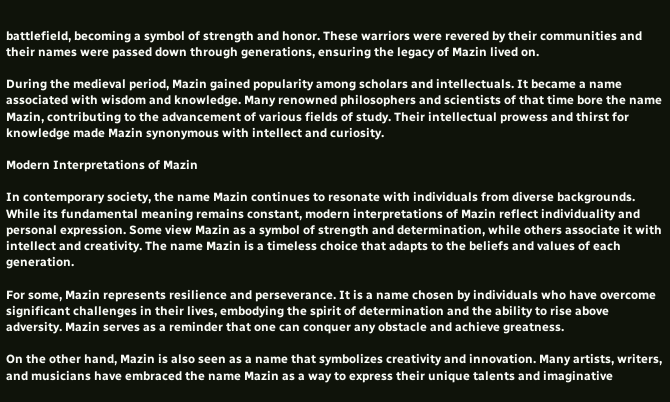battlefield, becoming a symbol of strength and honor. These warriors were revered by their communities and their names were passed down through generations, ensuring the legacy of Mazin lived on.

During the medieval period, Mazin gained popularity among scholars and intellectuals. It became a name associated with wisdom and knowledge. Many renowned philosophers and scientists of that time bore the name Mazin, contributing to the advancement of various fields of study. Their intellectual prowess and thirst for knowledge made Mazin synonymous with intellect and curiosity.

Modern Interpretations of Mazin

In contemporary society, the name Mazin continues to resonate with individuals from diverse backgrounds. While its fundamental meaning remains constant, modern interpretations of Mazin reflect individuality and personal expression. Some view Mazin as a symbol of strength and determination, while others associate it with intellect and creativity. The name Mazin is a timeless choice that adapts to the beliefs and values of each generation.

For some, Mazin represents resilience and perseverance. It is a name chosen by individuals who have overcome significant challenges in their lives, embodying the spirit of determination and the ability to rise above adversity. Mazin serves as a reminder that one can conquer any obstacle and achieve greatness.

On the other hand, Mazin is also seen as a name that symbolizes creativity and innovation. Many artists, writers, and musicians have embraced the name Mazin as a way to express their unique talents and imaginative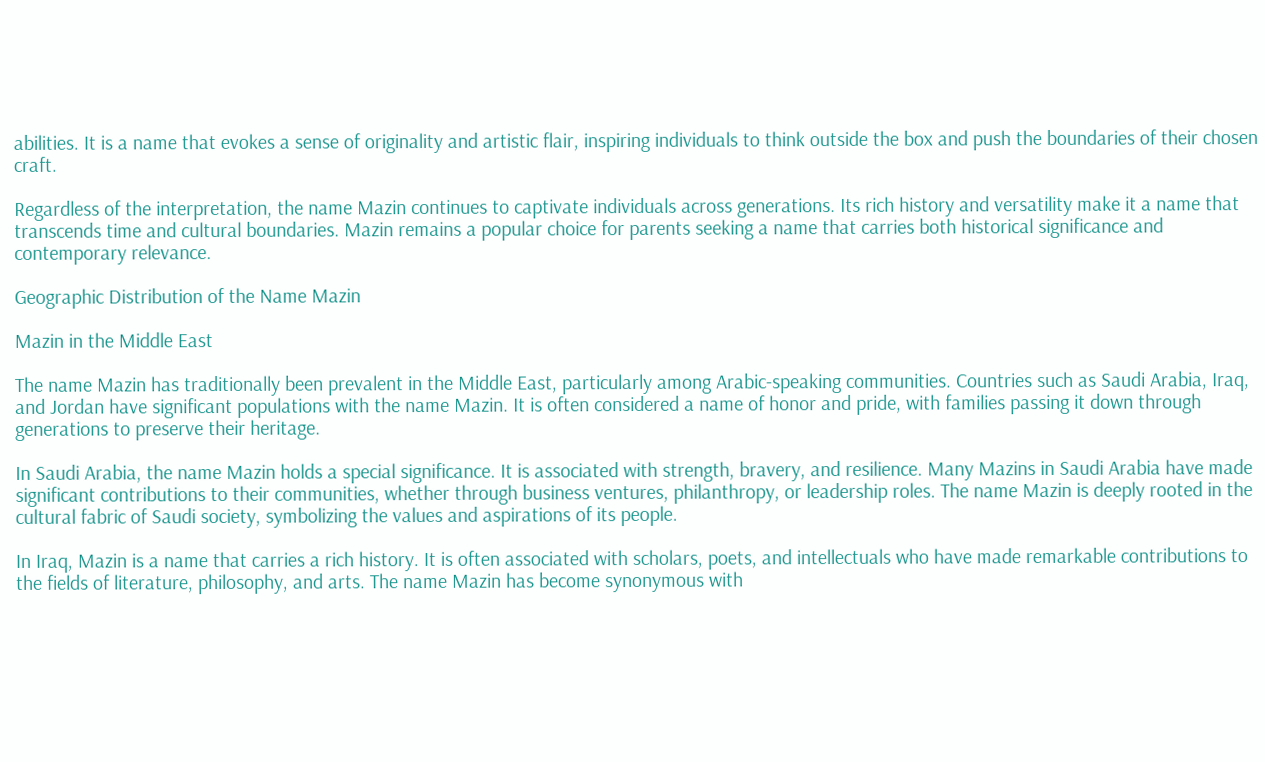abilities. It is a name that evokes a sense of originality and artistic flair, inspiring individuals to think outside the box and push the boundaries of their chosen craft.

Regardless of the interpretation, the name Mazin continues to captivate individuals across generations. Its rich history and versatility make it a name that transcends time and cultural boundaries. Mazin remains a popular choice for parents seeking a name that carries both historical significance and contemporary relevance.

Geographic Distribution of the Name Mazin

Mazin in the Middle East

The name Mazin has traditionally been prevalent in the Middle East, particularly among Arabic-speaking communities. Countries such as Saudi Arabia, Iraq, and Jordan have significant populations with the name Mazin. It is often considered a name of honor and pride, with families passing it down through generations to preserve their heritage.

In Saudi Arabia, the name Mazin holds a special significance. It is associated with strength, bravery, and resilience. Many Mazins in Saudi Arabia have made significant contributions to their communities, whether through business ventures, philanthropy, or leadership roles. The name Mazin is deeply rooted in the cultural fabric of Saudi society, symbolizing the values and aspirations of its people.

In Iraq, Mazin is a name that carries a rich history. It is often associated with scholars, poets, and intellectuals who have made remarkable contributions to the fields of literature, philosophy, and arts. The name Mazin has become synonymous with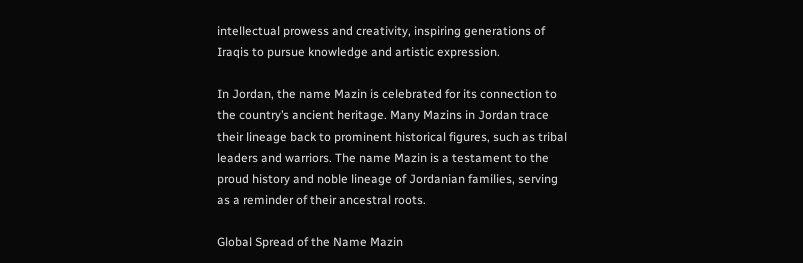intellectual prowess and creativity, inspiring generations of Iraqis to pursue knowledge and artistic expression.

In Jordan, the name Mazin is celebrated for its connection to the country’s ancient heritage. Many Mazins in Jordan trace their lineage back to prominent historical figures, such as tribal leaders and warriors. The name Mazin is a testament to the proud history and noble lineage of Jordanian families, serving as a reminder of their ancestral roots.

Global Spread of the Name Mazin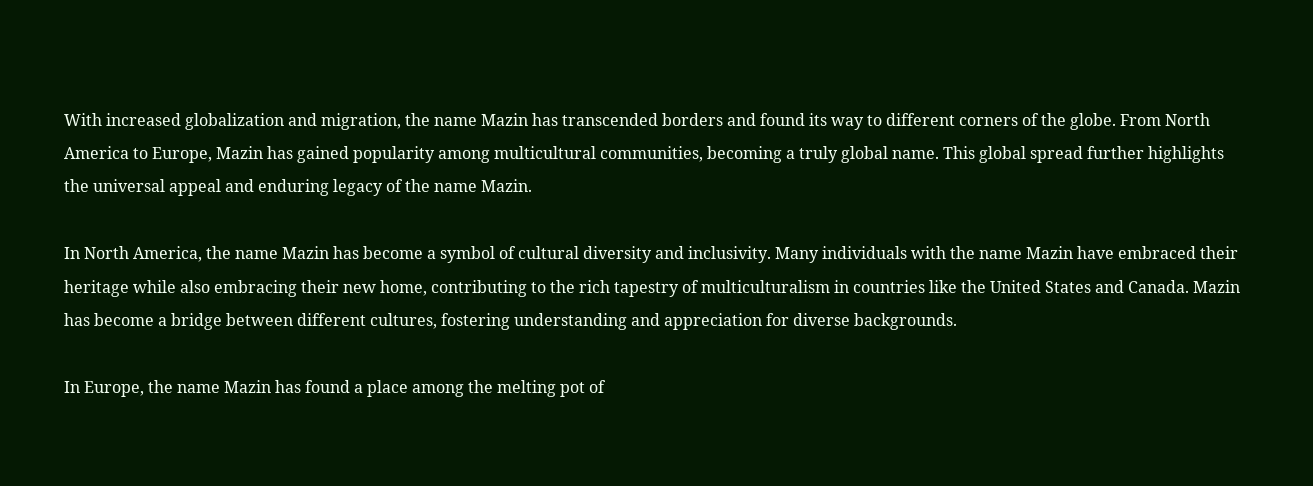With increased globalization and migration, the name Mazin has transcended borders and found its way to different corners of the globe. From North America to Europe, Mazin has gained popularity among multicultural communities, becoming a truly global name. This global spread further highlights the universal appeal and enduring legacy of the name Mazin.

In North America, the name Mazin has become a symbol of cultural diversity and inclusivity. Many individuals with the name Mazin have embraced their heritage while also embracing their new home, contributing to the rich tapestry of multiculturalism in countries like the United States and Canada. Mazin has become a bridge between different cultures, fostering understanding and appreciation for diverse backgrounds.

In Europe, the name Mazin has found a place among the melting pot of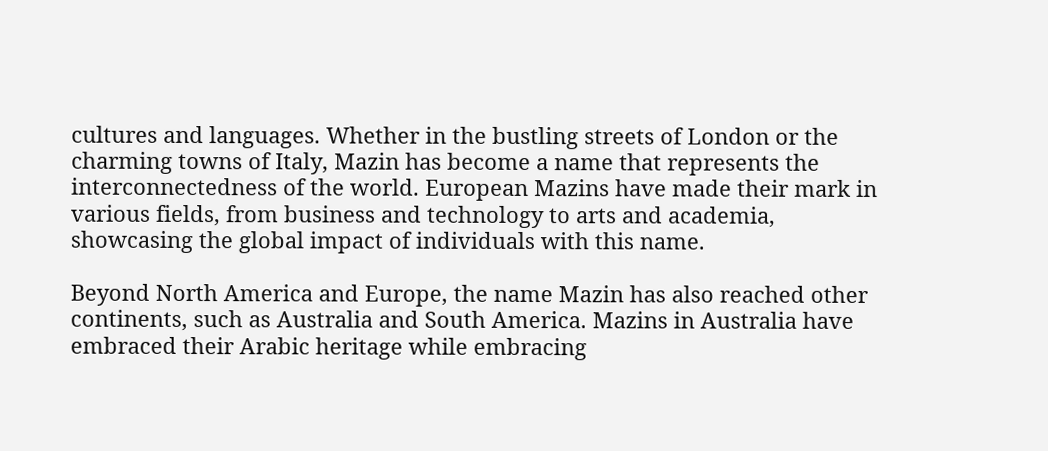cultures and languages. Whether in the bustling streets of London or the charming towns of Italy, Mazin has become a name that represents the interconnectedness of the world. European Mazins have made their mark in various fields, from business and technology to arts and academia, showcasing the global impact of individuals with this name.

Beyond North America and Europe, the name Mazin has also reached other continents, such as Australia and South America. Mazins in Australia have embraced their Arabic heritage while embracing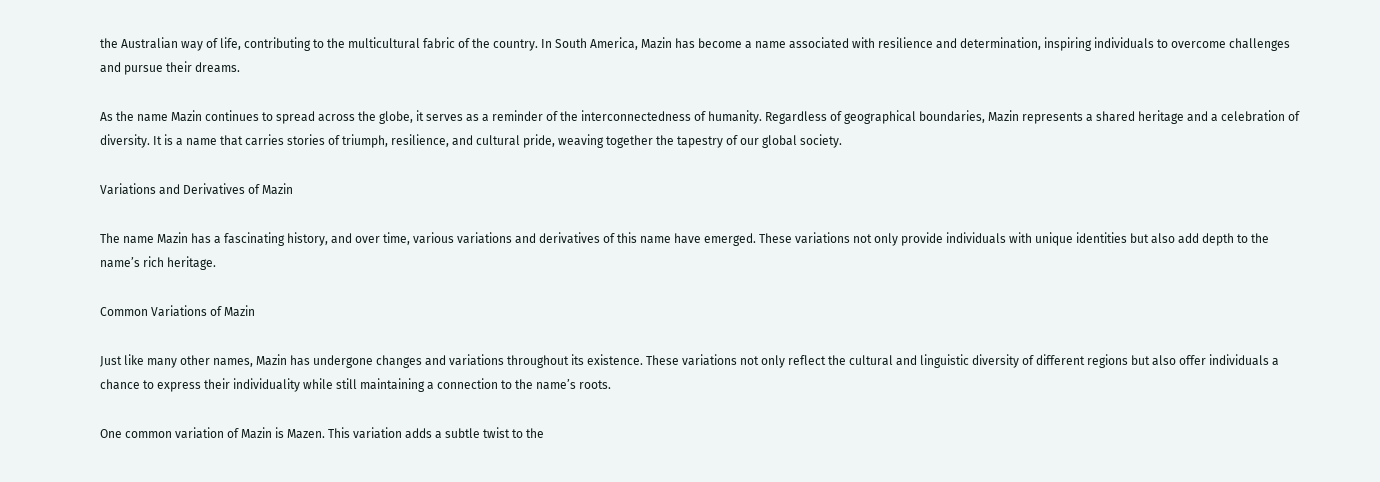the Australian way of life, contributing to the multicultural fabric of the country. In South America, Mazin has become a name associated with resilience and determination, inspiring individuals to overcome challenges and pursue their dreams.

As the name Mazin continues to spread across the globe, it serves as a reminder of the interconnectedness of humanity. Regardless of geographical boundaries, Mazin represents a shared heritage and a celebration of diversity. It is a name that carries stories of triumph, resilience, and cultural pride, weaving together the tapestry of our global society.

Variations and Derivatives of Mazin

The name Mazin has a fascinating history, and over time, various variations and derivatives of this name have emerged. These variations not only provide individuals with unique identities but also add depth to the name’s rich heritage.

Common Variations of Mazin

Just like many other names, Mazin has undergone changes and variations throughout its existence. These variations not only reflect the cultural and linguistic diversity of different regions but also offer individuals a chance to express their individuality while still maintaining a connection to the name’s roots.

One common variation of Mazin is Mazen. This variation adds a subtle twist to the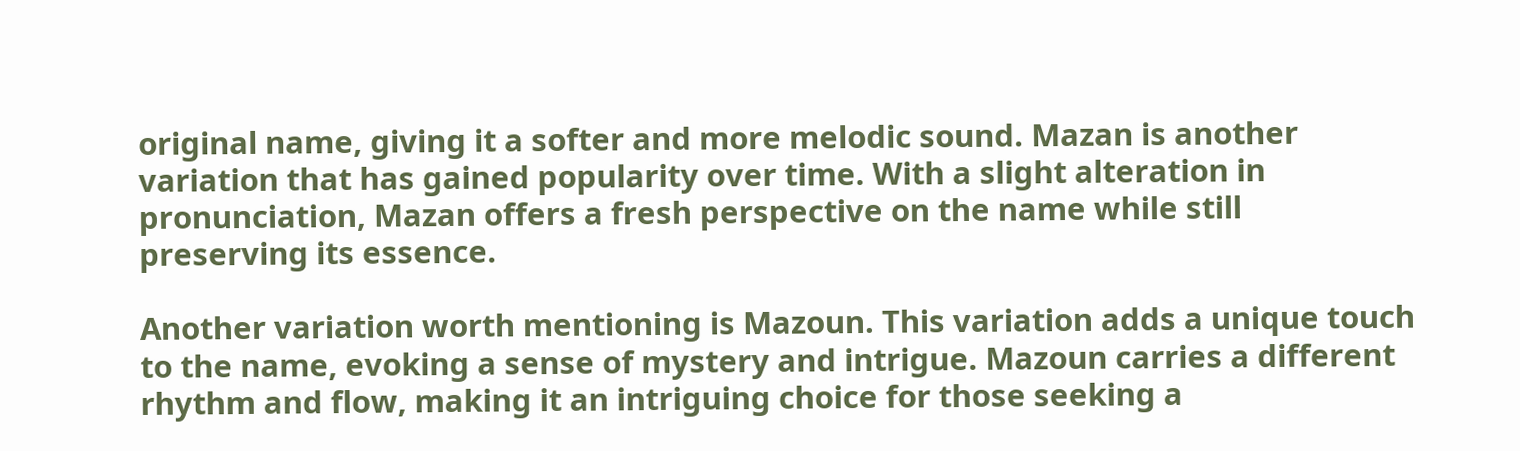original name, giving it a softer and more melodic sound. Mazan is another variation that has gained popularity over time. With a slight alteration in pronunciation, Mazan offers a fresh perspective on the name while still preserving its essence.

Another variation worth mentioning is Mazoun. This variation adds a unique touch to the name, evoking a sense of mystery and intrigue. Mazoun carries a different rhythm and flow, making it an intriguing choice for those seeking a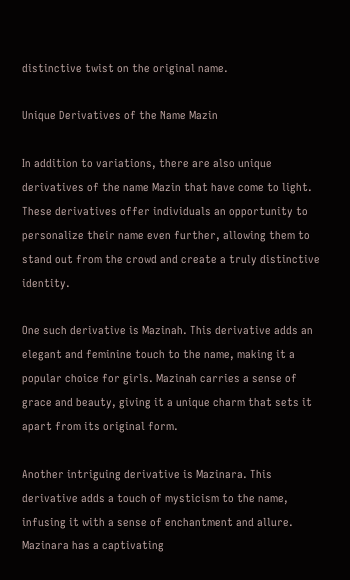distinctive twist on the original name.

Unique Derivatives of the Name Mazin

In addition to variations, there are also unique derivatives of the name Mazin that have come to light. These derivatives offer individuals an opportunity to personalize their name even further, allowing them to stand out from the crowd and create a truly distinctive identity.

One such derivative is Mazinah. This derivative adds an elegant and feminine touch to the name, making it a popular choice for girls. Mazinah carries a sense of grace and beauty, giving it a unique charm that sets it apart from its original form.

Another intriguing derivative is Mazinara. This derivative adds a touch of mysticism to the name, infusing it with a sense of enchantment and allure. Mazinara has a captivating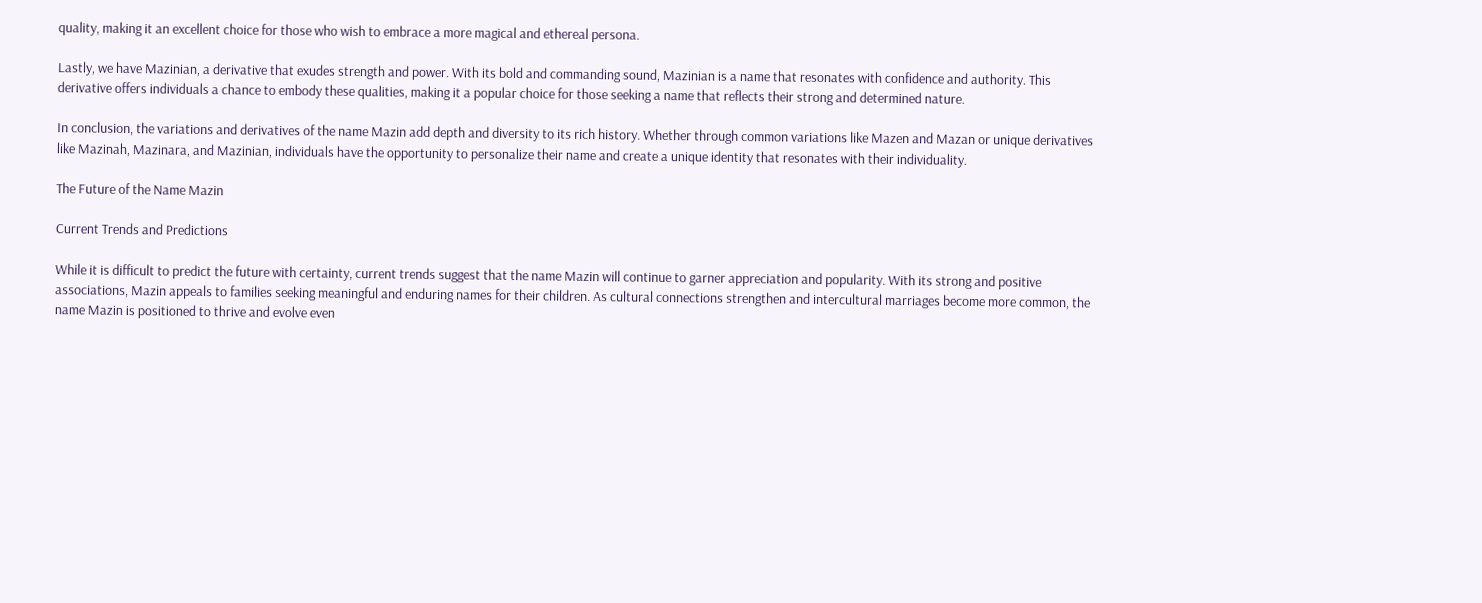quality, making it an excellent choice for those who wish to embrace a more magical and ethereal persona.

Lastly, we have Mazinian, a derivative that exudes strength and power. With its bold and commanding sound, Mazinian is a name that resonates with confidence and authority. This derivative offers individuals a chance to embody these qualities, making it a popular choice for those seeking a name that reflects their strong and determined nature.

In conclusion, the variations and derivatives of the name Mazin add depth and diversity to its rich history. Whether through common variations like Mazen and Mazan or unique derivatives like Mazinah, Mazinara, and Mazinian, individuals have the opportunity to personalize their name and create a unique identity that resonates with their individuality.

The Future of the Name Mazin

Current Trends and Predictions

While it is difficult to predict the future with certainty, current trends suggest that the name Mazin will continue to garner appreciation and popularity. With its strong and positive associations, Mazin appeals to families seeking meaningful and enduring names for their children. As cultural connections strengthen and intercultural marriages become more common, the name Mazin is positioned to thrive and evolve even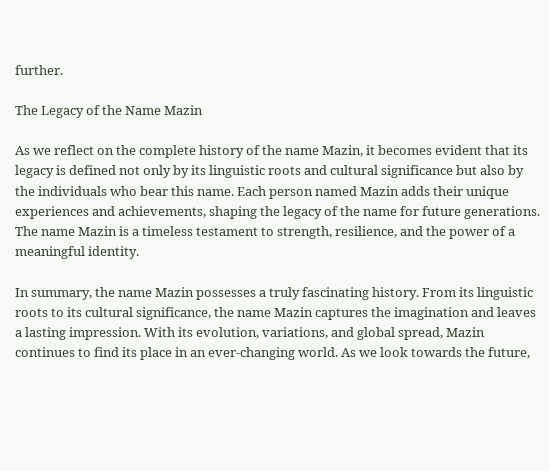further.

The Legacy of the Name Mazin

As we reflect on the complete history of the name Mazin, it becomes evident that its legacy is defined not only by its linguistic roots and cultural significance but also by the individuals who bear this name. Each person named Mazin adds their unique experiences and achievements, shaping the legacy of the name for future generations. The name Mazin is a timeless testament to strength, resilience, and the power of a meaningful identity.

In summary, the name Mazin possesses a truly fascinating history. From its linguistic roots to its cultural significance, the name Mazin captures the imagination and leaves a lasting impression. With its evolution, variations, and global spread, Mazin continues to find its place in an ever-changing world. As we look towards the future,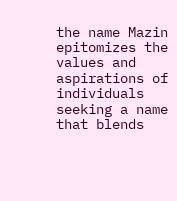the name Mazin epitomizes the values and aspirations of individuals seeking a name that blends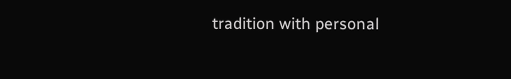tradition with personal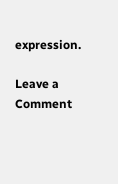expression.

Leave a Comment